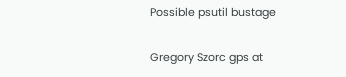Possible psutil bustage

Gregory Szorc gps at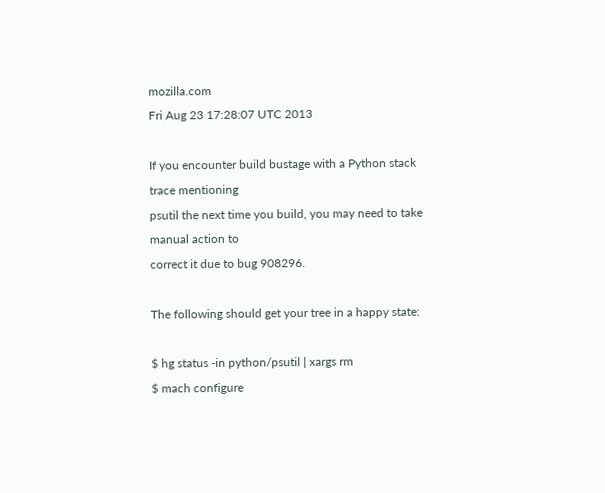mozilla.com
Fri Aug 23 17:28:07 UTC 2013

If you encounter build bustage with a Python stack trace mentioning
psutil the next time you build, you may need to take manual action to
correct it due to bug 908296.

The following should get your tree in a happy state:

$ hg status -in python/psutil | xargs rm
$ mach configure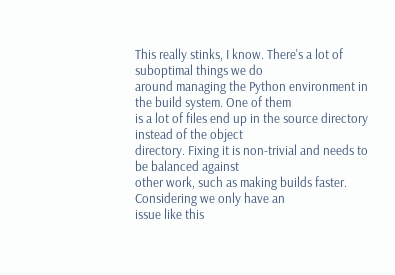This really stinks, I know. There's a lot of suboptimal things we do
around managing the Python environment in the build system. One of them
is a lot of files end up in the source directory instead of the object
directory. Fixing it is non-trivial and needs to be balanced against
other work, such as making builds faster. Considering we only have an
issue like this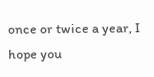once or twice a year, I hope you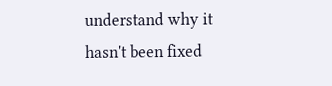understand why it
hasn't been fixed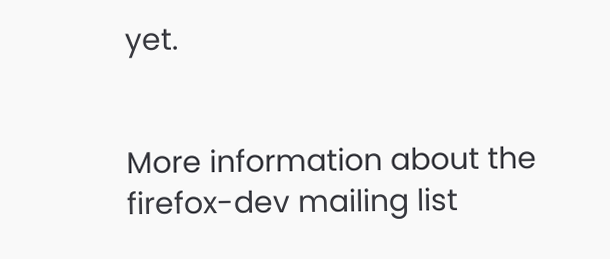yet.


More information about the firefox-dev mailing list